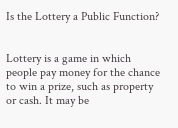Is the Lottery a Public Function?


Lottery is a game in which people pay money for the chance to win a prize, such as property or cash. It may be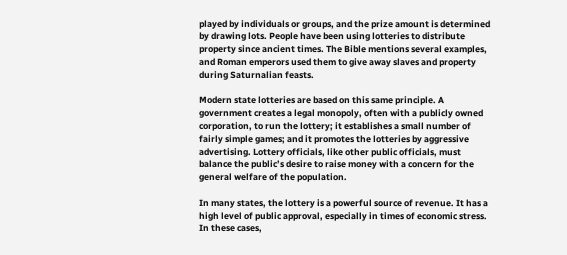played by individuals or groups, and the prize amount is determined by drawing lots. People have been using lotteries to distribute property since ancient times. The Bible mentions several examples, and Roman emperors used them to give away slaves and property during Saturnalian feasts.

Modern state lotteries are based on this same principle. A government creates a legal monopoly, often with a publicly owned corporation, to run the lottery; it establishes a small number of fairly simple games; and it promotes the lotteries by aggressive advertising. Lottery officials, like other public officials, must balance the public’s desire to raise money with a concern for the general welfare of the population.

In many states, the lottery is a powerful source of revenue. It has a high level of public approval, especially in times of economic stress. In these cases,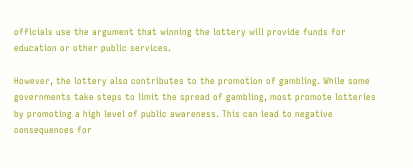officials use the argument that winning the lottery will provide funds for education or other public services.

However, the lottery also contributes to the promotion of gambling. While some governments take steps to limit the spread of gambling, most promote lotteries by promoting a high level of public awareness. This can lead to negative consequences for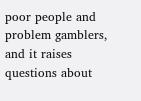poor people and problem gamblers, and it raises questions about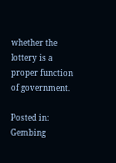whether the lottery is a proper function of government.

Posted in: Gembing